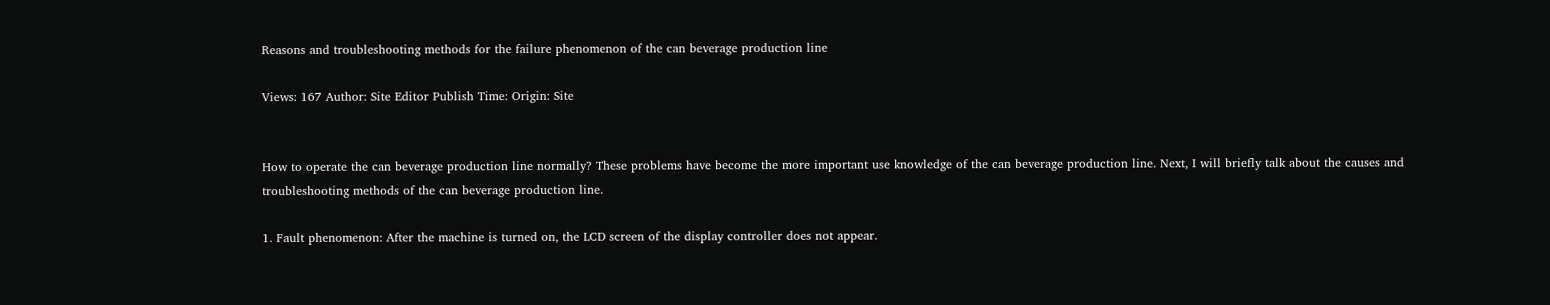Reasons and troubleshooting methods for the failure phenomenon of the can beverage production line

Views: 167 Author: Site Editor Publish Time: Origin: Site


How to operate the can beverage production line normally? These problems have become the more important use knowledge of the can beverage production line. Next, I will briefly talk about the causes and troubleshooting methods of the can beverage production line.

1. Fault phenomenon: After the machine is turned on, the LCD screen of the display controller does not appear.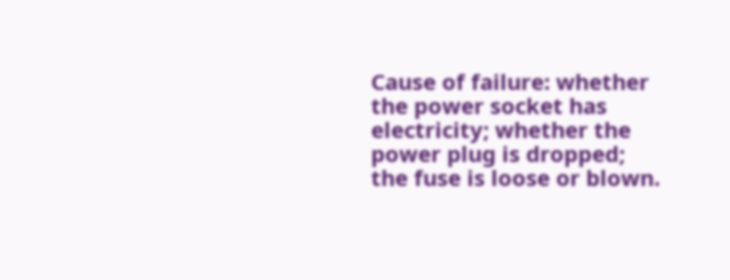Cause of failure: whether the power socket has electricity; whether the power plug is dropped; the fuse is loose or blown.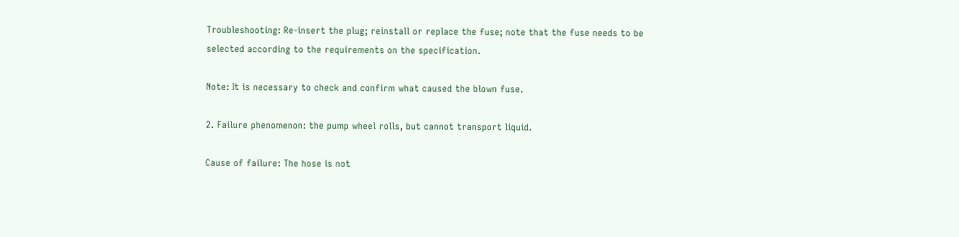Troubleshooting: Re-insert the plug; reinstall or replace the fuse; note that the fuse needs to be selected according to the requirements on the specification.

Note: It is necessary to check and confirm what caused the blown fuse.

2. Failure phenomenon: the pump wheel rolls, but cannot transport liquid.

Cause of failure: The hose is not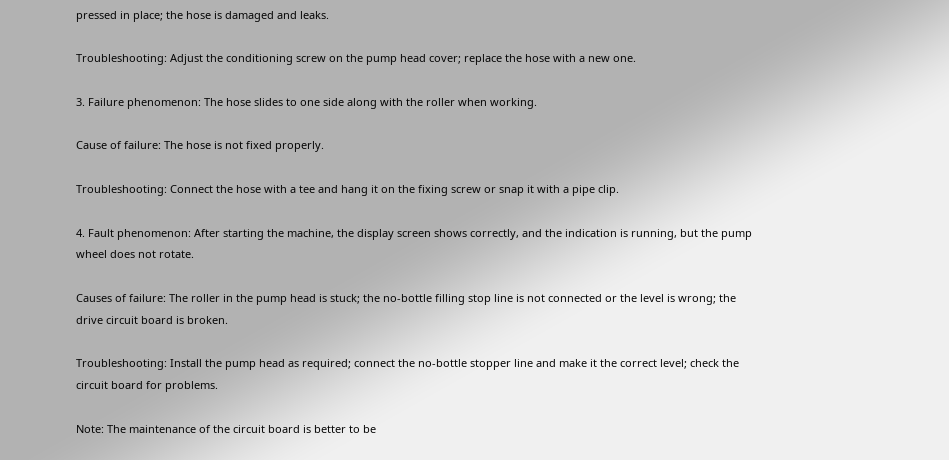pressed in place; the hose is damaged and leaks.

Troubleshooting: Adjust the conditioning screw on the pump head cover; replace the hose with a new one.

3. Failure phenomenon: The hose slides to one side along with the roller when working.

Cause of failure: The hose is not fixed properly.

Troubleshooting: Connect the hose with a tee and hang it on the fixing screw or snap it with a pipe clip.

4. Fault phenomenon: After starting the machine, the display screen shows correctly, and the indication is running, but the pump wheel does not rotate.

Causes of failure: The roller in the pump head is stuck; the no-bottle filling stop line is not connected or the level is wrong; the drive circuit board is broken.

Troubleshooting: Install the pump head as required; connect the no-bottle stopper line and make it the correct level; check the circuit board for problems.

Note: The maintenance of the circuit board is better to be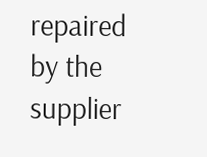repaired by the supplier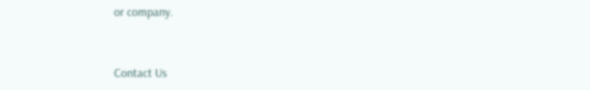or company.


Contact Us